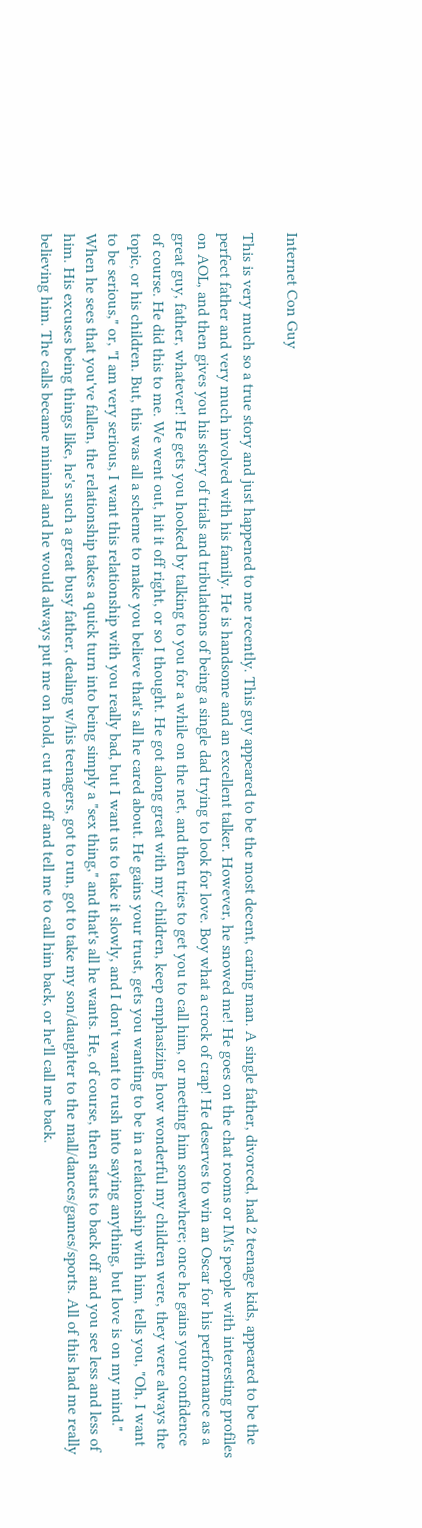Internet Con Guy

This is very much so a true story and just happened to me recently. This guy appeared to be the most decent, caring man. A single father, divorced, had 2 teenage kids, appeared to be the perfect father and very much involved with his family. He is handsome and an excellent talker. However, he snowed me! He goes on the chat rooms or IM's people with interesting profiles on AOL, and then gives you his story of trials and tribulations of being a single dad trying to look for love. Boy what a crock of crap! He deserves to win an Oscar for his performance as a great guy, father, whatever! He gets you hooked by talking to you for a while on the net, and then tries to get you to call him, or meeting him somewhere; once he gains your confidence of course. He did this to me. We went out, hit it off right, or so I thought. He got along great with my children, keep emphasizing how wonderful my children were, they were always the topic, or his children. But, this was all a scheme to make you believe that's all he cared about. He gains your trust, gets you wanting to be in a relationship with him, tells you, "Oh, I want to be serious," or, "I am very serious, I want this relationship with you really bad, but I want us to take it slowly, and I don't want to rush into saying anything, but love is on my mind." When he sees that you've fallen, the relationship takes a quick turn into being simply a "sex thing," and that's all he wants. He, of course, then starts to back off and you see less and less of him. His excuses being things like, he's such a great busy father, dealing w/his teenagers, got to run, got to take my son/daughter to the mall/dances/games/sports. All of this had me really believing him. The calls became minimal and he would always put me on hold, cut me off and tell me to call him back, or he'll call me back.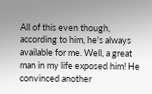All of this even though, according to him, he's always available for me. Well, a great man in my life exposed him! He convinced another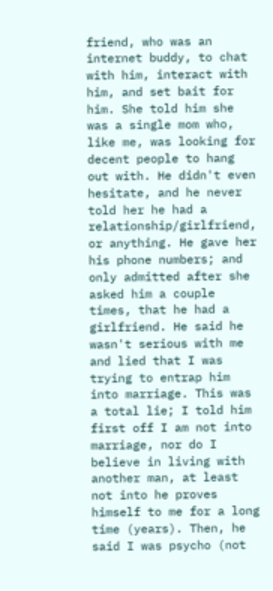friend, who was an internet buddy, to chat with him, interact with him, and set bait for him. She told him she was a single mom who, like me, was looking for decent people to hang out with. He didn't even hesitate, and he never told her he had a relationship/girlfriend, or anything. He gave her his phone numbers; and only admitted after she asked him a couple times, that he had a girlfriend. He said he wasn't serious with me and lied that I was trying to entrap him into marriage. This was a total lie; I told him first off I am not into marriage, nor do I believe in living with another man, at least not into he proves himself to me for a long time (years). Then, he said I was psycho (not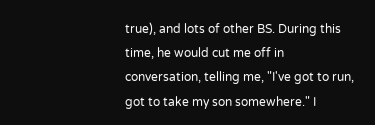true), and lots of other BS. During this time, he would cut me off in conversation, telling me, "I've got to run, got to take my son somewhere." I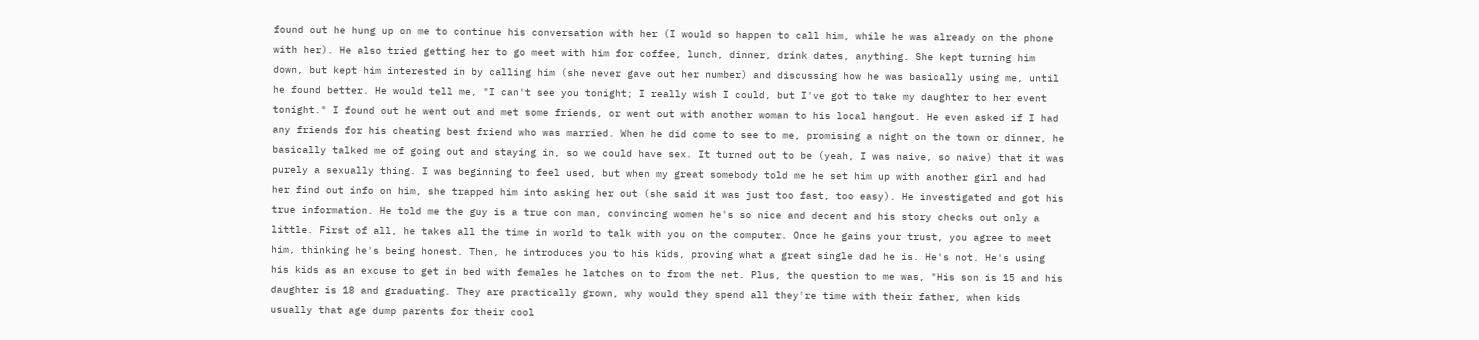found out he hung up on me to continue his conversation with her (I would so happen to call him, while he was already on the phone with her). He also tried getting her to go meet with him for coffee, lunch, dinner, drink dates, anything. She kept turning him down, but kept him interested in by calling him (she never gave out her number) and discussing how he was basically using me, until he found better. He would tell me, "I can't see you tonight; I really wish I could, but I've got to take my daughter to her event tonight." I found out he went out and met some friends, or went out with another woman to his local hangout. He even asked if I had any friends for his cheating best friend who was married. When he did come to see to me, promising a night on the town or dinner, he basically talked me of going out and staying in, so we could have sex. It turned out to be (yeah, I was naive, so naive) that it was purely a sexually thing. I was beginning to feel used, but when my great somebody told me he set him up with another girl and had her find out info on him, she trapped him into asking her out (she said it was just too fast, too easy). He investigated and got his true information. He told me the guy is a true con man, convincing women he's so nice and decent and his story checks out only a little. First of all, he takes all the time in world to talk with you on the computer. Once he gains your trust, you agree to meet him, thinking he's being honest. Then, he introduces you to his kids, proving what a great single dad he is. He's not. He's using his kids as an excuse to get in bed with females he latches on to from the net. Plus, the question to me was, "His son is 15 and his daughter is 18 and graduating. They are practically grown, why would they spend all they're time with their father, when kids usually that age dump parents for their cool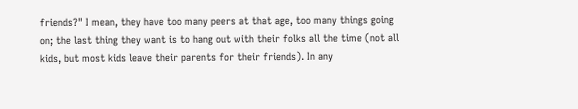friends?" I mean, they have too many peers at that age, too many things going on; the last thing they want is to hang out with their folks all the time (not all kids, but most kids leave their parents for their friends). In any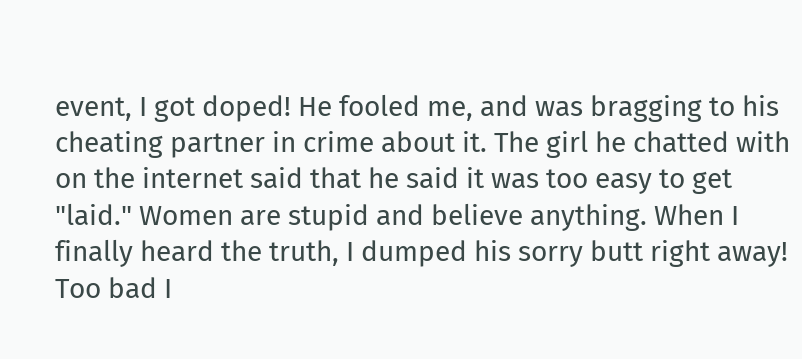event, I got doped! He fooled me, and was bragging to his cheating partner in crime about it. The girl he chatted with on the internet said that he said it was too easy to get "laid." Women are stupid and believe anything. When I finally heard the truth, I dumped his sorry butt right away! Too bad I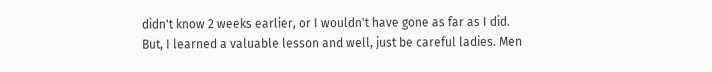didn't know 2 weeks earlier, or I wouldn't have gone as far as I did. But, I learned a valuable lesson and well, just be careful ladies. Men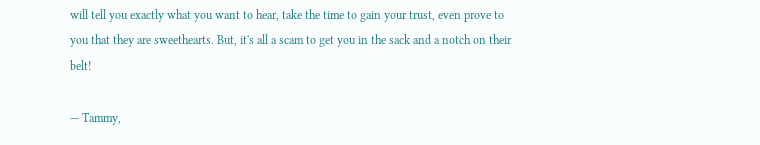will tell you exactly what you want to hear, take the time to gain your trust, even prove to you that they are sweethearts. But, it's all a scam to get you in the sack and a notch on their belt!

— Tammy,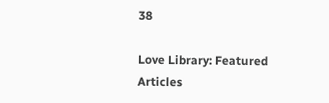38

Love Library: Featured Articles